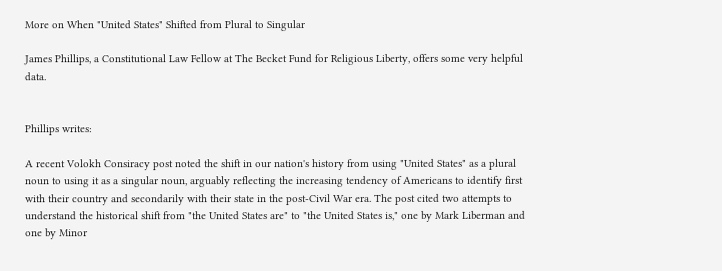More on When "United States" Shifted from Plural to Singular

James Phillips, a Constitutional Law Fellow at The Becket Fund for Religious Liberty, offers some very helpful data.


Phillips writes:

A recent Volokh Consiracy post noted the shift in our nation's history from using "United States" as a plural noun to using it as a singular noun, arguably reflecting the increasing tendency of Americans to identify first with their country and secondarily with their state in the post-Civil War era. The post cited two attempts to understand the historical shift from "the United States are" to "the United States is," one by Mark Liberman and one by Minor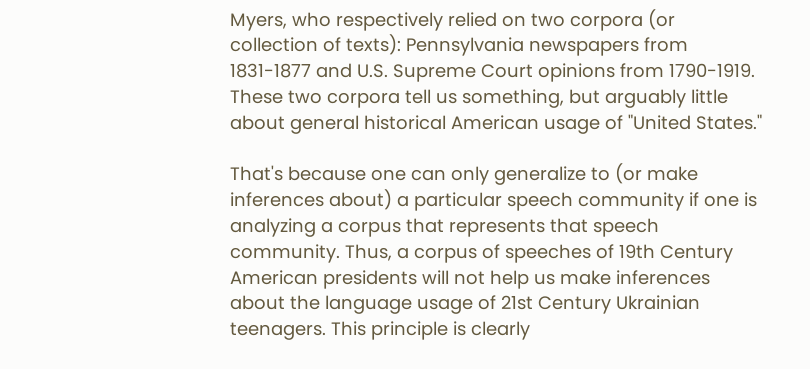Myers, who respectively relied on two corpora (or collection of texts): Pennsylvania newspapers from 1831-1877 and U.S. Supreme Court opinions from 1790-1919. These two corpora tell us something, but arguably little about general historical American usage of "United States."

That's because one can only generalize to (or make inferences about) a particular speech community if one is analyzing a corpus that represents that speech community. Thus, a corpus of speeches of 19th Century American presidents will not help us make inferences about the language usage of 21st Century Ukrainian teenagers. This principle is clearly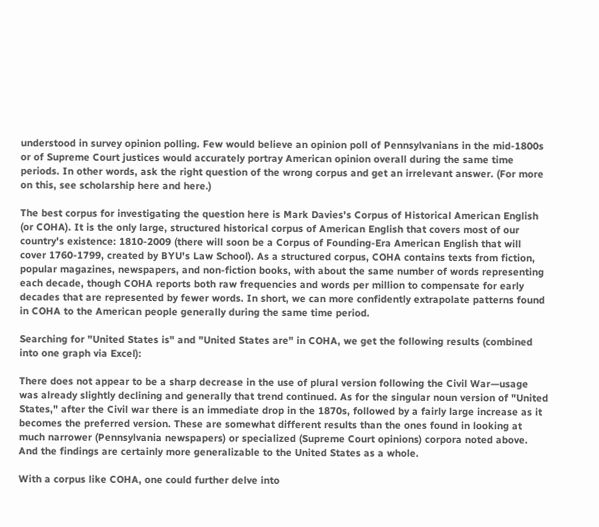understood in survey opinion polling. Few would believe an opinion poll of Pennsylvanians in the mid-1800s or of Supreme Court justices would accurately portray American opinion overall during the same time periods. In other words, ask the right question of the wrong corpus and get an irrelevant answer. (For more on this, see scholarship here and here.)

The best corpus for investigating the question here is Mark Davies's Corpus of Historical American English (or COHA). It is the only large, structured historical corpus of American English that covers most of our country's existence: 1810-2009 (there will soon be a Corpus of Founding-Era American English that will cover 1760-1799, created by BYU's Law School). As a structured corpus, COHA contains texts from fiction, popular magazines, newspapers, and non-fiction books, with about the same number of words representing each decade, though COHA reports both raw frequencies and words per million to compensate for early decades that are represented by fewer words. In short, we can more confidently extrapolate patterns found in COHA to the American people generally during the same time period.

Searching for "United States is" and "United States are" in COHA, we get the following results (combined into one graph via Excel):

There does not appear to be a sharp decrease in the use of plural version following the Civil War—usage was already slightly declining and generally that trend continued. As for the singular noun version of "United States," after the Civil war there is an immediate drop in the 1870s, followed by a fairly large increase as it becomes the preferred version. These are somewhat different results than the ones found in looking at much narrower (Pennsylvania newspapers) or specialized (Supreme Court opinions) corpora noted above. And the findings are certainly more generalizable to the United States as a whole.

With a corpus like COHA, one could further delve into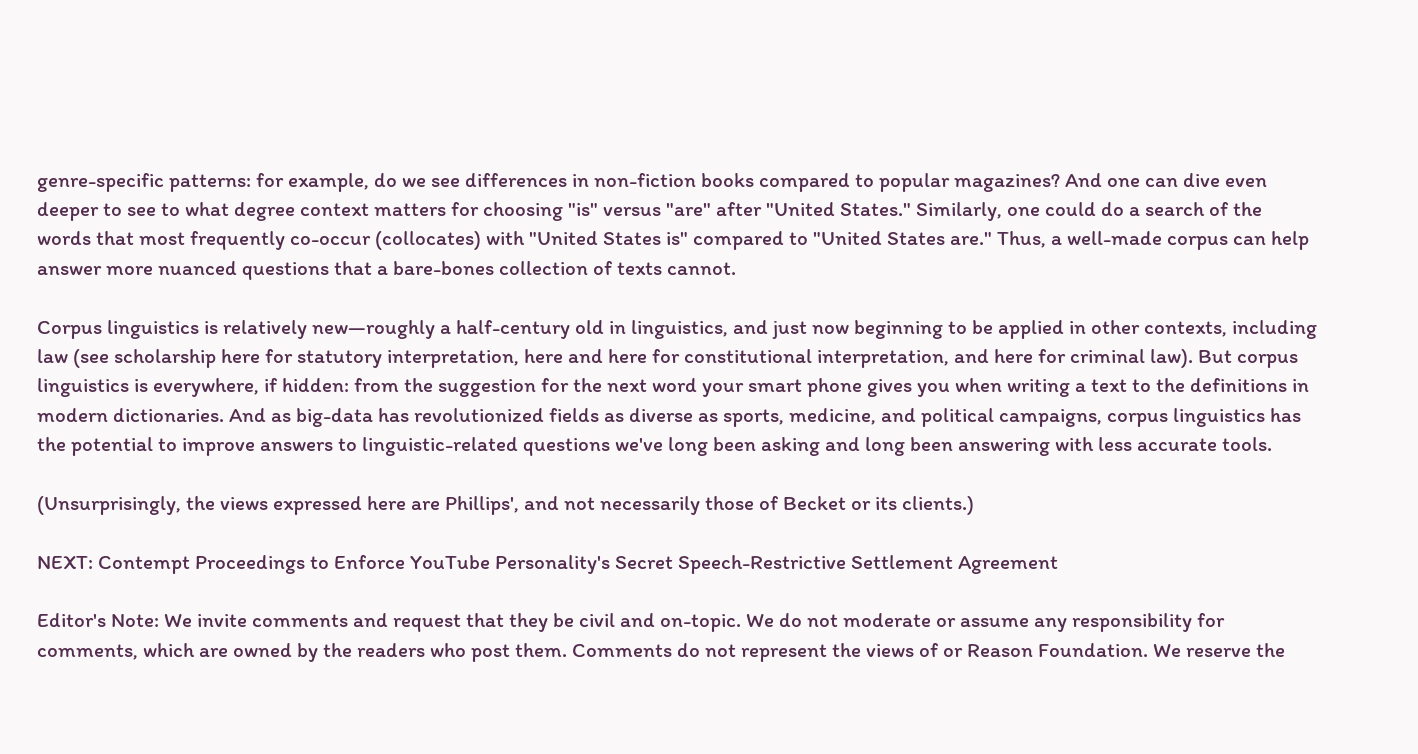genre-specific patterns: for example, do we see differences in non-fiction books compared to popular magazines? And one can dive even deeper to see to what degree context matters for choosing "is" versus "are" after "United States." Similarly, one could do a search of the words that most frequently co-occur (collocates) with "United States is" compared to "United States are." Thus, a well-made corpus can help answer more nuanced questions that a bare-bones collection of texts cannot.

Corpus linguistics is relatively new—roughly a half-century old in linguistics, and just now beginning to be applied in other contexts, including law (see scholarship here for statutory interpretation, here and here for constitutional interpretation, and here for criminal law). But corpus linguistics is everywhere, if hidden: from the suggestion for the next word your smart phone gives you when writing a text to the definitions in modern dictionaries. And as big-data has revolutionized fields as diverse as sports, medicine, and political campaigns, corpus linguistics has the potential to improve answers to linguistic-related questions we've long been asking and long been answering with less accurate tools.

(Unsurprisingly, the views expressed here are Phillips', and not necessarily those of Becket or its clients.)

NEXT: Contempt Proceedings to Enforce YouTube Personality's Secret Speech-Restrictive Settlement Agreement

Editor's Note: We invite comments and request that they be civil and on-topic. We do not moderate or assume any responsibility for comments, which are owned by the readers who post them. Comments do not represent the views of or Reason Foundation. We reserve the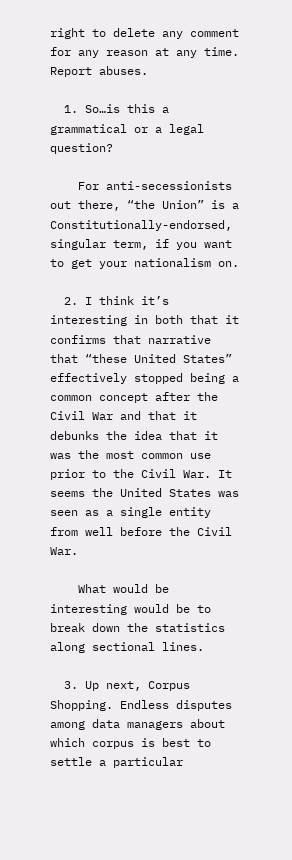right to delete any comment for any reason at any time. Report abuses.

  1. So…is this a grammatical or a legal question?

    For anti-secessionists out there, “the Union” is a Constitutionally-endorsed, singular term, if you want to get your nationalism on.

  2. I think it’s interesting in both that it confirms that narrative that “these United States” effectively stopped being a common concept after the Civil War and that it debunks the idea that it was the most common use prior to the Civil War. It seems the United States was seen as a single entity from well before the Civil War.

    What would be interesting would be to break down the statistics along sectional lines.

  3. Up next, Corpus Shopping. Endless disputes among data managers about which corpus is best to settle a particular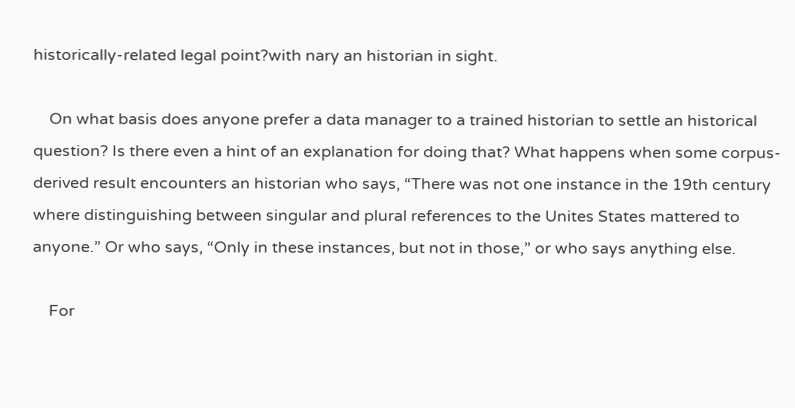historically-related legal point?with nary an historian in sight.

    On what basis does anyone prefer a data manager to a trained historian to settle an historical question? Is there even a hint of an explanation for doing that? What happens when some corpus-derived result encounters an historian who says, “There was not one instance in the 19th century where distinguishing between singular and plural references to the Unites States mattered to anyone.” Or who says, “Only in these instances, but not in those,” or who says anything else.

    For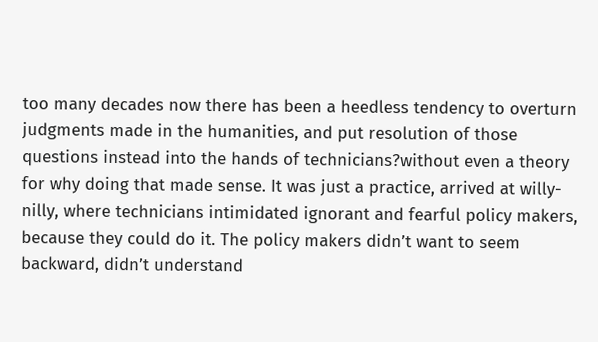too many decades now there has been a heedless tendency to overturn judgments made in the humanities, and put resolution of those questions instead into the hands of technicians?without even a theory for why doing that made sense. It was just a practice, arrived at willy-nilly, where technicians intimidated ignorant and fearful policy makers, because they could do it. The policy makers didn’t want to seem backward, didn’t understand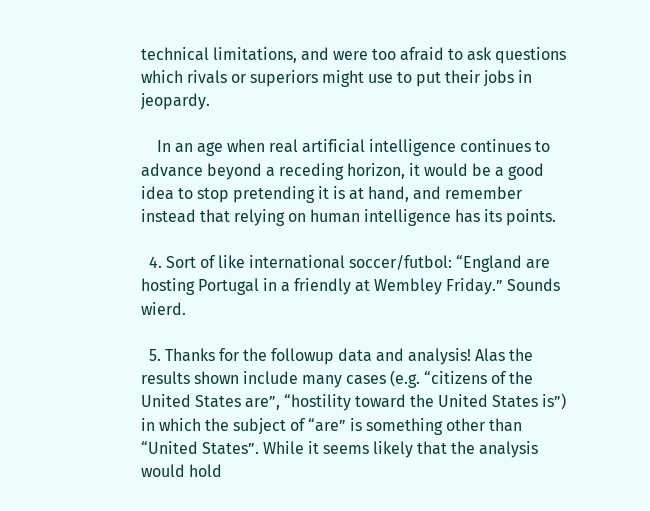technical limitations, and were too afraid to ask questions which rivals or superiors might use to put their jobs in jeopardy.

    In an age when real artificial intelligence continues to advance beyond a receding horizon, it would be a good idea to stop pretending it is at hand, and remember instead that relying on human intelligence has its points.

  4. Sort of like international soccer/futbol: “England are hosting Portugal in a friendly at Wembley Friday.” Sounds wierd.

  5. Thanks for the followup data and analysis! Alas the results shown include many cases (e.g. “citizens of the United States are”, “hostility toward the United States is”) in which the subject of “are” is something other than “United States”. While it seems likely that the analysis would hold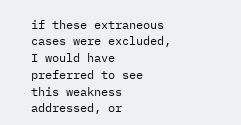if these extraneous cases were excluded, I would have preferred to see this weakness addressed, or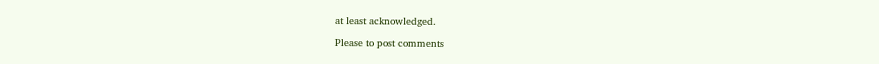at least acknowledged.

Please to post comments